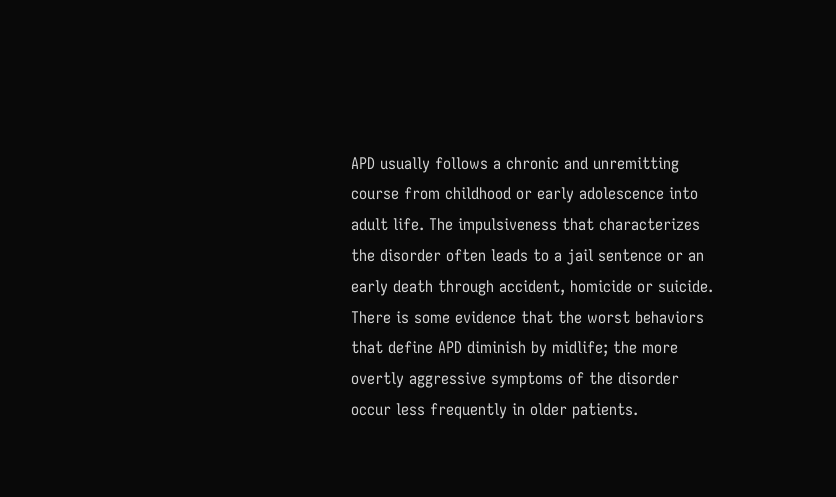APD usually follows a chronic and unremitting course from childhood or early adolescence into adult life. The impulsiveness that characterizes the disorder often leads to a jail sentence or an early death through accident, homicide or suicide. There is some evidence that the worst behaviors that define APD diminish by midlife; the more overtly aggressive symptoms of the disorder occur less frequently in older patients.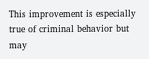This improvement is especially true of criminal behavior but may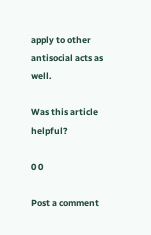apply to other antisocial acts as well.

Was this article helpful?

0 0

Post a comment